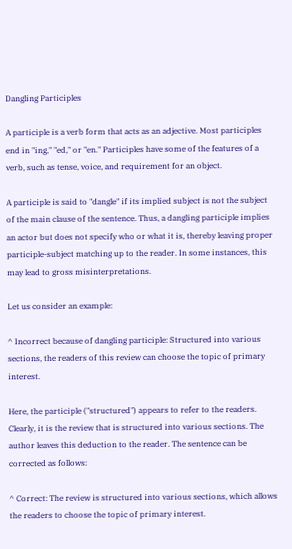Dangling Participles

A participle is a verb form that acts as an adjective. Most participles end in "ing," "ed," or "en." Participles have some of the features of a verb, such as tense, voice, and requirement for an object.

A participle is said to "dangle" if its implied subject is not the subject of the main clause of the sentence. Thus, a dangling participle implies an actor but does not specify who or what it is, thereby leaving proper participle-subject matching up to the reader. In some instances, this may lead to gross misinterpretations.

Let us consider an example:

^ Incorrect because of dangling participle: Structured into various sections, the readers of this review can choose the topic of primary interest.

Here, the participle ("structured") appears to refer to the readers. Clearly, it is the review that is structured into various sections. The author leaves this deduction to the reader. The sentence can be corrected as follows:

^ Correct: The review is structured into various sections, which allows the readers to choose the topic of primary interest.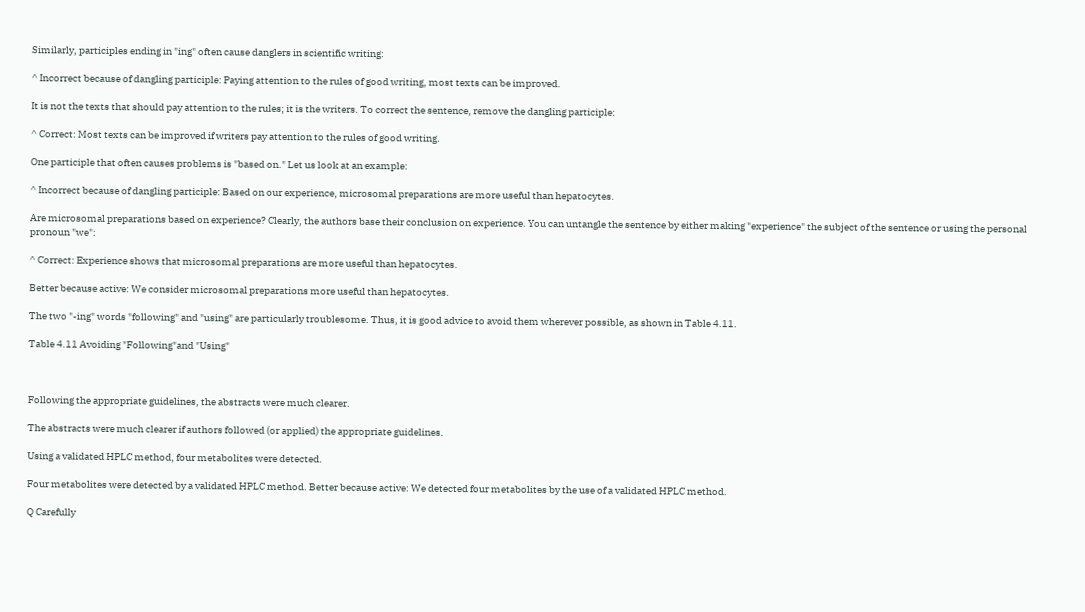Similarly, participles ending in "ing" often cause danglers in scientific writing:

^ Incorrect because of dangling participle: Paying attention to the rules of good writing, most texts can be improved.

It is not the texts that should pay attention to the rules; it is the writers. To correct the sentence, remove the dangling participle:

^ Correct: Most texts can be improved if writers pay attention to the rules of good writing.

One participle that often causes problems is "based on." Let us look at an example:

^ Incorrect because of dangling participle: Based on our experience, microsomal preparations are more useful than hepatocytes.

Are microsomal preparations based on experience? Clearly, the authors base their conclusion on experience. You can untangle the sentence by either making "experience" the subject of the sentence or using the personal pronoun "we":

^ Correct: Experience shows that microsomal preparations are more useful than hepatocytes.

Better because active: We consider microsomal preparations more useful than hepatocytes.

The two "-ing" words "following" and "using" are particularly troublesome. Thus, it is good advice to avoid them wherever possible, as shown in Table 4.11.

Table 4.11 Avoiding "Following"and "Using"



Following the appropriate guidelines, the abstracts were much clearer.

The abstracts were much clearer if authors followed (or applied) the appropriate guidelines.

Using a validated HPLC method, four metabolites were detected.

Four metabolites were detected by a validated HPLC method. Better because active: We detected four metabolites by the use of a validated HPLC method.

Q Carefully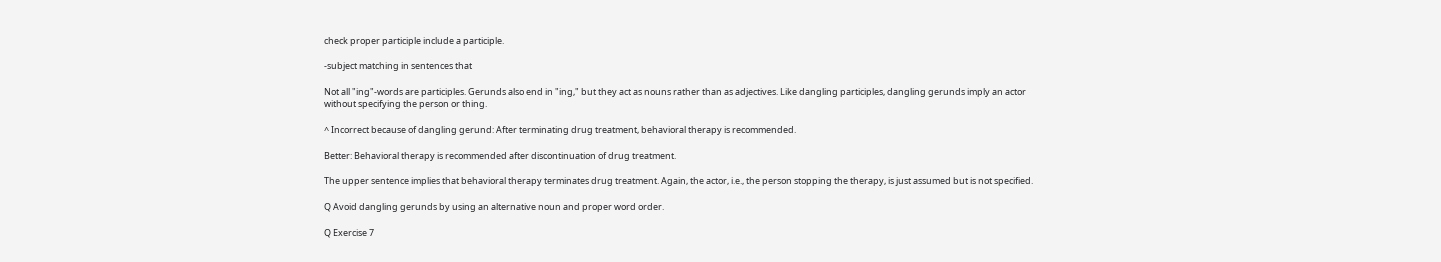check proper participle include a participle.

-subject matching in sentences that

Not all "ing"-words are participles. Gerunds also end in "ing," but they act as nouns rather than as adjectives. Like dangling participles, dangling gerunds imply an actor without specifying the person or thing.

^ Incorrect because of dangling gerund: After terminating drug treatment, behavioral therapy is recommended.

Better: Behavioral therapy is recommended after discontinuation of drug treatment.

The upper sentence implies that behavioral therapy terminates drug treatment. Again, the actor, i.e., the person stopping the therapy, is just assumed but is not specified.

Q Avoid dangling gerunds by using an alternative noun and proper word order.

Q Exercise 7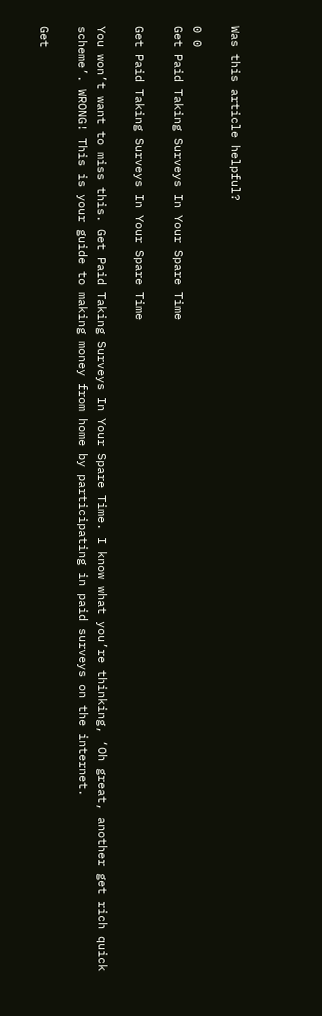Was this article helpful?

0 0
Get Paid Taking Surveys In Your Spare Time

Get Paid Taking Surveys In Your Spare Time

You won’t want to miss this. Get Paid Taking Surveys In Your Spare Time. I know what you’re thinking, ‘Oh great, another get rich quick scheme’. WRONG! This is your guide to making money from home by participating in paid surveys on the internet.

Get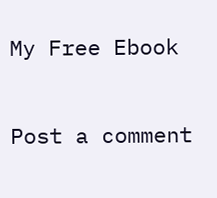My Free Ebook

Post a comment